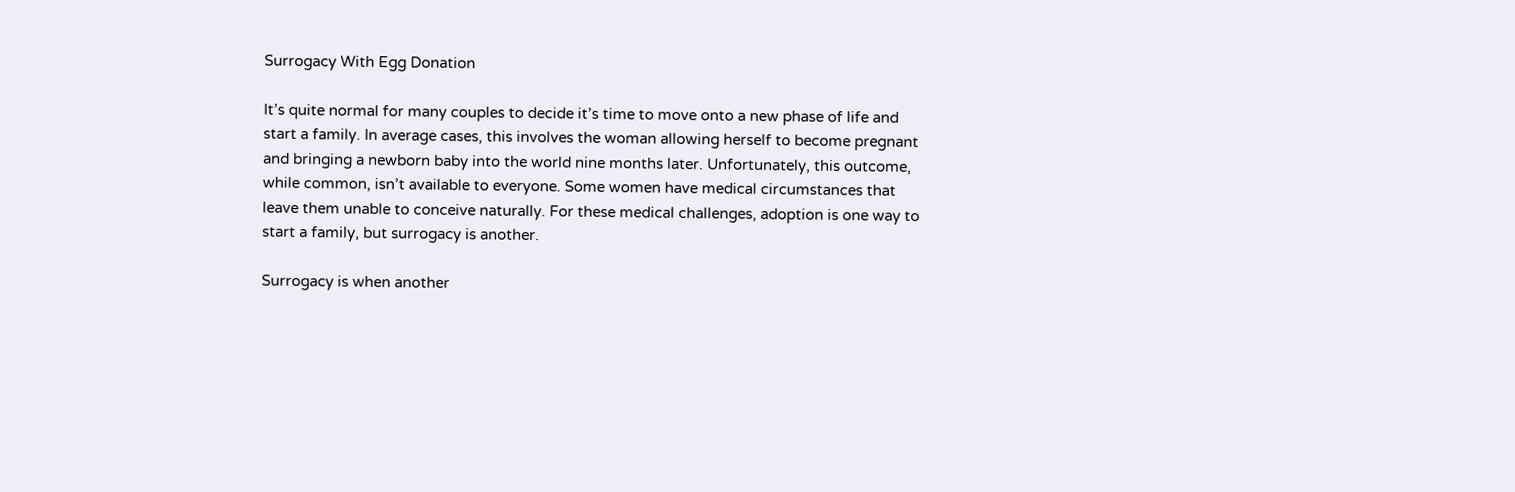Surrogacy With Egg Donation

It’s quite normal for many couples to decide it’s time to move onto a new phase of life and start a family. In average cases, this involves the woman allowing herself to become pregnant and bringing a newborn baby into the world nine months later. Unfortunately, this outcome, while common, isn’t available to everyone. Some women have medical circumstances that leave them unable to conceive naturally. For these medical challenges, adoption is one way to start a family, but surrogacy is another.

Surrogacy is when another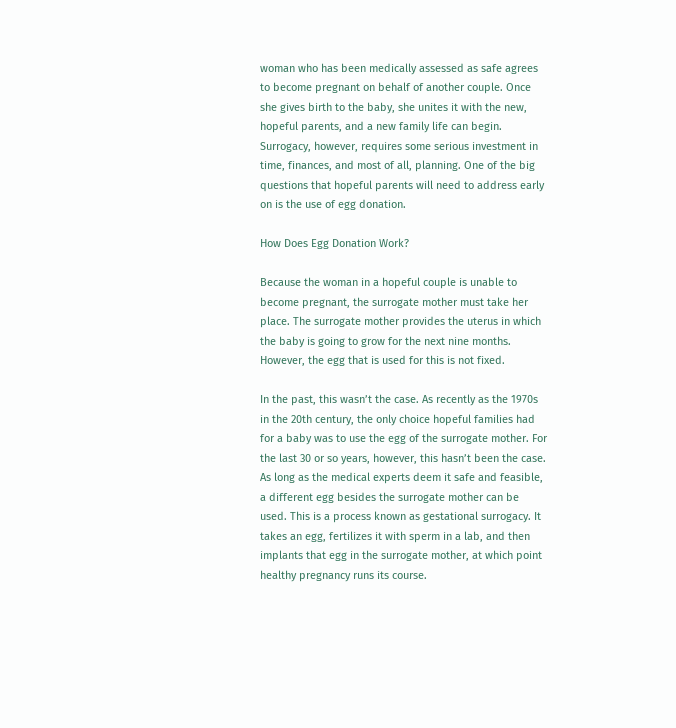woman who has been medically assessed as safe agrees to become pregnant on behalf of another couple. Once she gives birth to the baby, she unites it with the new, hopeful parents, and a new family life can begin. Surrogacy, however, requires some serious investment in time, finances, and most of all, planning. One of the big questions that hopeful parents will need to address early on is the use of egg donation.

How Does Egg Donation Work?

Because the woman in a hopeful couple is unable to become pregnant, the surrogate mother must take her place. The surrogate mother provides the uterus in which the baby is going to grow for the next nine months. However, the egg that is used for this is not fixed.

In the past, this wasn’t the case. As recently as the 1970s in the 20th century, the only choice hopeful families had for a baby was to use the egg of the surrogate mother. For the last 30 or so years, however, this hasn’t been the case. As long as the medical experts deem it safe and feasible, a different egg besides the surrogate mother can be used. This is a process known as gestational surrogacy. It takes an egg, fertilizes it with sperm in a lab, and then implants that egg in the surrogate mother, at which point healthy pregnancy runs its course.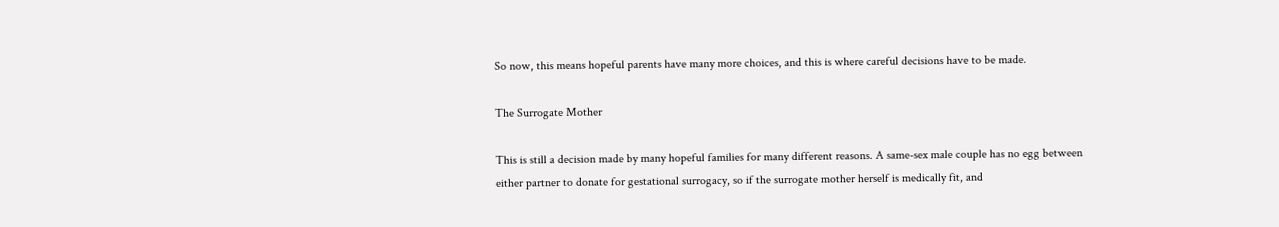So now, this means hopeful parents have many more choices, and this is where careful decisions have to be made.

The Surrogate Mother

This is still a decision made by many hopeful families for many different reasons. A same-sex male couple has no egg between either partner to donate for gestational surrogacy, so if the surrogate mother herself is medically fit, and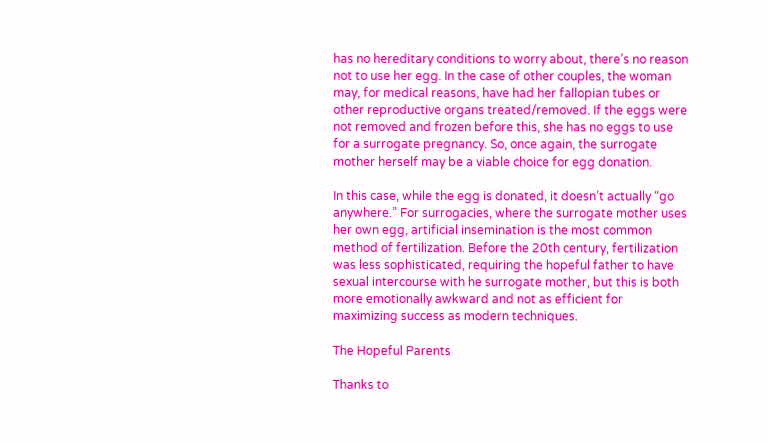has no hereditary conditions to worry about, there’s no reason not to use her egg. In the case of other couples, the woman may, for medical reasons, have had her fallopian tubes or other reproductive organs treated/removed. If the eggs were not removed and frozen before this, she has no eggs to use for a surrogate pregnancy. So, once again, the surrogate mother herself may be a viable choice for egg donation.

In this case, while the egg is donated, it doesn’t actually “go anywhere.” For surrogacies, where the surrogate mother uses her own egg, artificial insemination is the most common method of fertilization. Before the 20th century, fertilization was less sophisticated, requiring the hopeful father to have sexual intercourse with he surrogate mother, but this is both more emotionally awkward and not as efficient for maximizing success as modern techniques.

The Hopeful Parents

Thanks to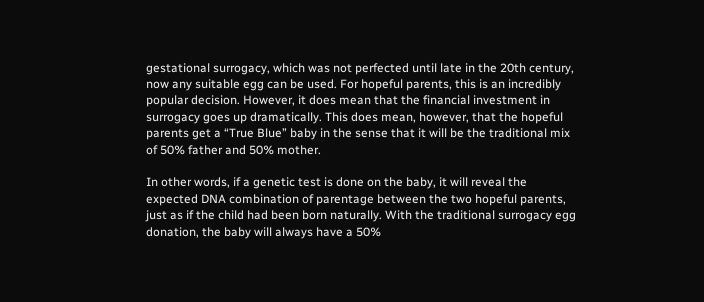gestational surrogacy, which was not perfected until late in the 20th century, now any suitable egg can be used. For hopeful parents, this is an incredibly popular decision. However, it does mean that the financial investment in surrogacy goes up dramatically. This does mean, however, that the hopeful parents get a “True Blue” baby in the sense that it will be the traditional mix of 50% father and 50% mother.

In other words, if a genetic test is done on the baby, it will reveal the expected DNA combination of parentage between the two hopeful parents, just as if the child had been born naturally. With the traditional surrogacy egg donation, the baby will always have a 50%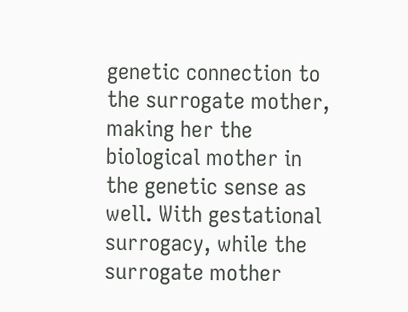genetic connection to the surrogate mother, making her the biological mother in the genetic sense as well. With gestational surrogacy, while the surrogate mother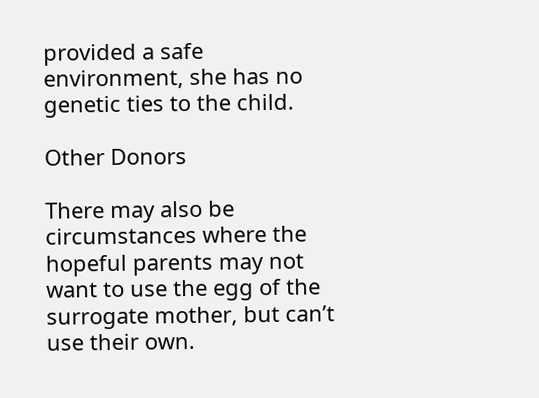provided a safe environment, she has no genetic ties to the child.

Other Donors

There may also be circumstances where the hopeful parents may not want to use the egg of the surrogate mother, but can’t use their own.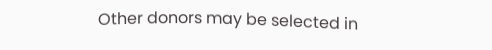Other donors may be selected in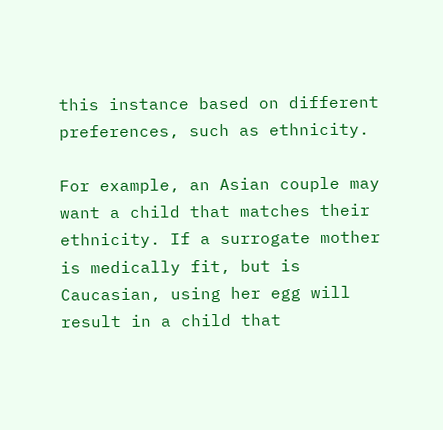this instance based on different preferences, such as ethnicity.

For example, an Asian couple may want a child that matches their ethnicity. If a surrogate mother is medically fit, but is Caucasian, using her egg will result in a child that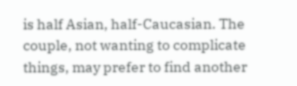is half Asian, half-Caucasian. The couple, not wanting to complicate things, may prefer to find another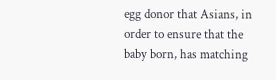egg donor that Asians, in order to ensure that the baby born, has matching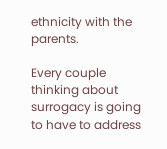ethnicity with the parents.

Every couple thinking about surrogacy is going to have to address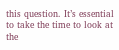this question. It’s essential to take the time to look at the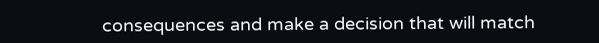consequences and make a decision that will match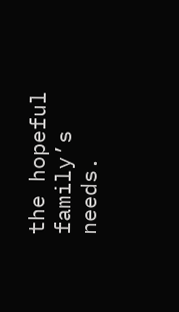the hopeful family’s needs.